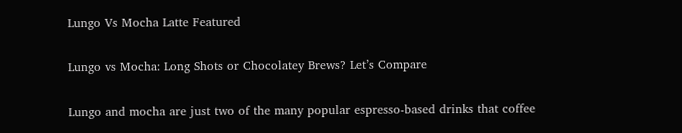Lungo Vs Mocha Latte Featured

Lungo vs Mocha: Long Shots or Chocolatey Brews? Let’s Compare

Lungo and mocha are just two of the many popular espresso-based drinks that coffee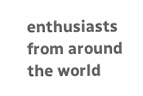enthusiasts from around the world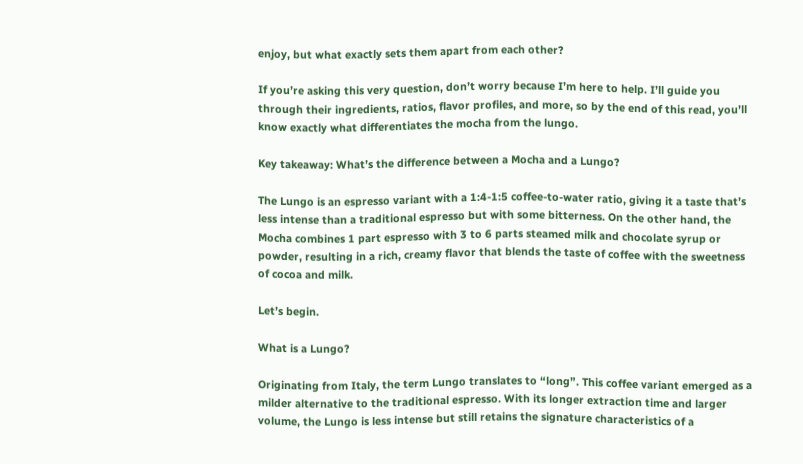enjoy, but what exactly sets them apart from each other?

If you’re asking this very question, don’t worry because I’m here to help. I’ll guide you through their ingredients, ratios, flavor profiles, and more, so by the end of this read, you’ll know exactly what differentiates the mocha from the lungo.

Key takeaway: What’s the difference between a Mocha and a Lungo?

The Lungo is an espresso variant with a 1:4-1:5 coffee-to-water ratio, giving it a taste that’s less intense than a traditional espresso but with some bitterness. On the other hand, the Mocha combines 1 part espresso with 3 to 6 parts steamed milk and chocolate syrup or powder, resulting in a rich, creamy flavor that blends the taste of coffee with the sweetness of cocoa and milk.

Let’s begin.

What is a Lungo?

Originating from Italy, the term Lungo translates to “long”. This coffee variant emerged as a milder alternative to the traditional espresso. With its longer extraction time and larger volume, the Lungo is less intense but still retains the signature characteristics of a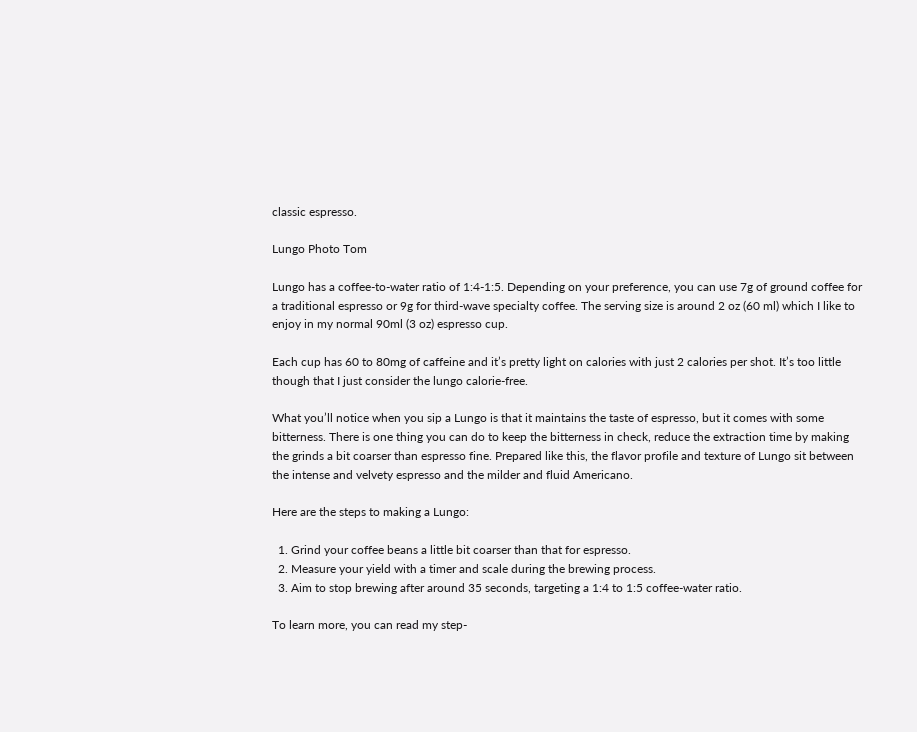classic espresso.

Lungo Photo Tom

Lungo has a coffee-to-water ratio of 1:4-1:5. Depending on your preference, you can use 7g of ground coffee for a traditional espresso or 9g for third-wave specialty coffee. The serving size is around 2 oz (60 ml) which I like to enjoy in my normal 90ml (3 oz) espresso cup.

Each cup has 60 to 80mg of caffeine and it’s pretty light on calories with just 2 calories per shot. It’s too little though that I just consider the lungo calorie-free.

What you’ll notice when you sip a Lungo is that it maintains the taste of espresso, but it comes with some bitterness. There is one thing you can do to keep the bitterness in check, reduce the extraction time by making the grinds a bit coarser than espresso fine. Prepared like this, the flavor profile and texture of Lungo sit between the intense and velvety espresso and the milder and fluid Americano.

Here are the steps to making a Lungo:

  1. Grind your coffee beans a little bit coarser than that for espresso.
  2. Measure your yield with a timer and scale during the brewing process.
  3. Aim to stop brewing after around 35 seconds, targeting a 1:4 to 1:5 coffee-water ratio.

To learn more, you can read my step-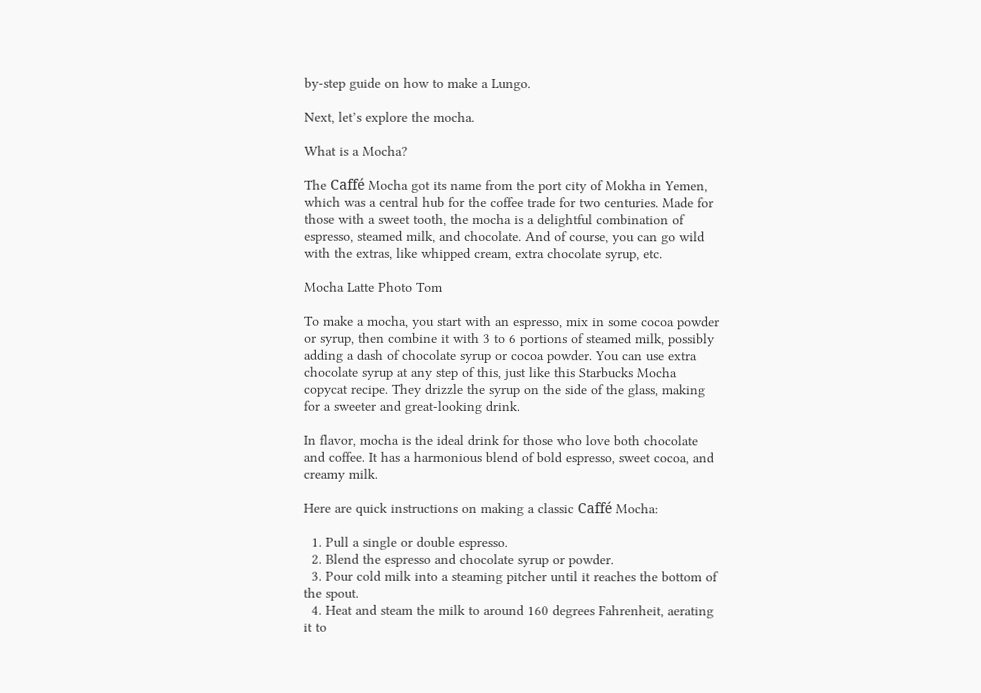by-step guide on how to make a Lungo.

Next, let’s explore the mocha.

What is a Mocha?

The Caffé Mocha got its name from the port city of Mokha in Yemen, which was a central hub for the coffee trade for two centuries. Made for those with a sweet tooth, the mocha is a delightful combination of espresso, steamed milk, and chocolate. And of course, you can go wild with the extras, like whipped cream, extra chocolate syrup, etc.

Mocha Latte Photo Tom

To make a mocha, you start with an espresso, mix in some cocoa powder or syrup, then combine it with 3 to 6 portions of steamed milk, possibly adding a dash of chocolate syrup or cocoa powder. You can use extra chocolate syrup at any step of this, just like this Starbucks Mocha copycat recipe. They drizzle the syrup on the side of the glass, making for a sweeter and great-looking drink.

In flavor, mocha is the ideal drink for those who love both chocolate and coffee. It has a harmonious blend of bold espresso, sweet cocoa, and creamy milk.

Here are quick instructions on making a classic Caffé Mocha:

  1. Pull a single or double espresso.
  2. Blend the espresso and chocolate syrup or powder.
  3. Pour cold milk into a steaming pitcher until it reaches the bottom of the spout.
  4. Heat and steam the milk to around 160 degrees Fahrenheit, aerating it to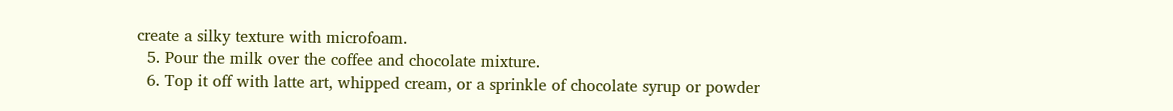create a silky texture with microfoam.
  5. Pour the milk over the coffee and chocolate mixture.
  6. Top it off with latte art, whipped cream, or a sprinkle of chocolate syrup or powder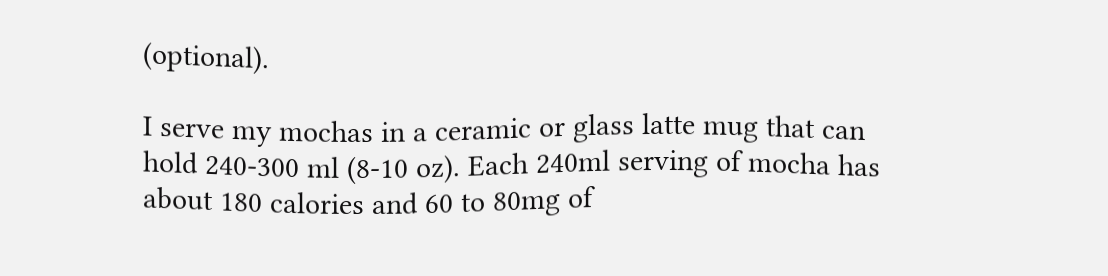(optional).

I serve my mochas in a ceramic or glass latte mug that can hold 240-300 ml (8-10 oz). Each 240ml serving of mocha has about 180 calories and 60 to 80mg of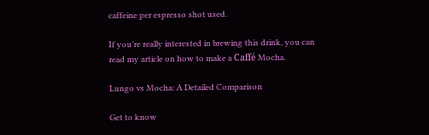caffeine per espresso shot used.

If you’re really interested in brewing this drink, you can read my article on how to make a Caffé Mocha.

Lungo vs Mocha: A Detailed Comparison

Get to know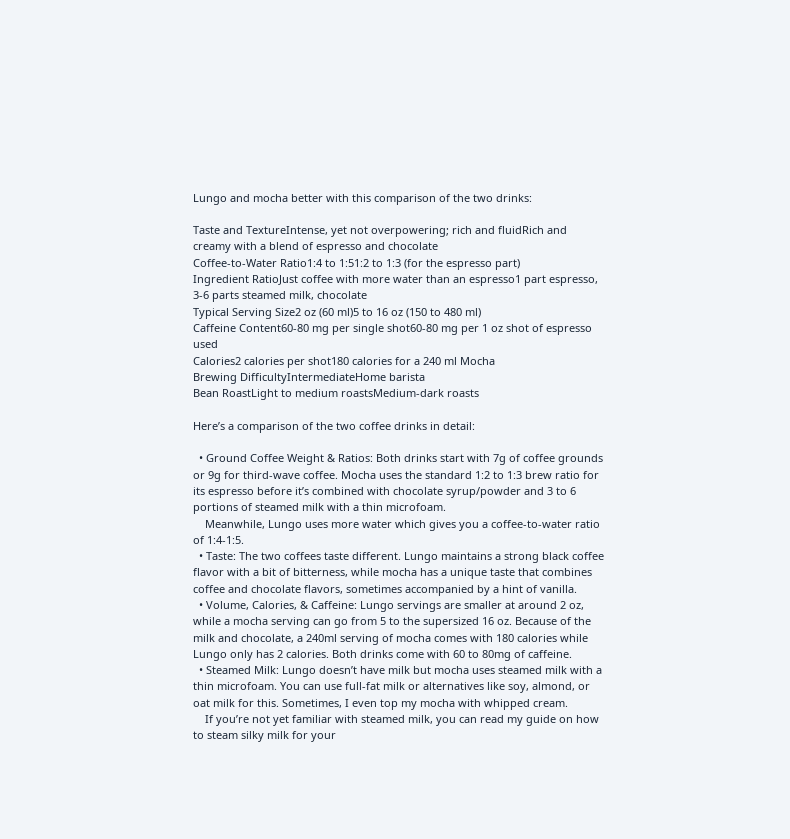Lungo and mocha better with this comparison of the two drinks:

Taste and TextureIntense, yet not overpowering; rich and fluidRich and creamy with a blend of espresso and chocolate
Coffee-to-Water Ratio1:4 to 1:51:2 to 1:3 (for the espresso part)
Ingredient RatioJust coffee with more water than an espresso1 part espresso, 3-6 parts steamed milk, chocolate
Typical Serving Size2 oz (60 ml)5 to 16 oz (150 to 480 ml)
Caffeine Content60-80 mg per single shot60-80 mg per 1 oz shot of espresso used
Calories2 calories per shot180 calories for a 240 ml Mocha
Brewing DifficultyIntermediateHome barista
Bean RoastLight to medium roastsMedium-dark roasts

Here’s a comparison of the two coffee drinks in detail:

  • Ground Coffee Weight & Ratios: Both drinks start with 7g of coffee grounds or 9g for third-wave coffee. Mocha uses the standard 1:2 to 1:3 brew ratio for its espresso before it’s combined with chocolate syrup/powder and 3 to 6 portions of steamed milk with a thin microfoam.
    Meanwhile, Lungo uses more water which gives you a coffee-to-water ratio of 1:4-1:5.
  • Taste: The two coffees taste different. Lungo maintains a strong black coffee flavor with a bit of bitterness, while mocha has a unique taste that combines coffee and chocolate flavors, sometimes accompanied by a hint of vanilla.
  • Volume, Calories, & Caffeine: Lungo servings are smaller at around 2 oz, while a mocha serving can go from 5 to the supersized 16 oz. Because of the milk and chocolate, a 240ml serving of mocha comes with 180 calories while Lungo only has 2 calories. Both drinks come with 60 to 80mg of caffeine.
  • Steamed Milk: Lungo doesn’t have milk but mocha uses steamed milk with a thin microfoam. You can use full-fat milk or alternatives like soy, almond, or oat milk for this. Sometimes, I even top my mocha with whipped cream.
    If you’re not yet familiar with steamed milk, you can read my guide on how to steam silky milk for your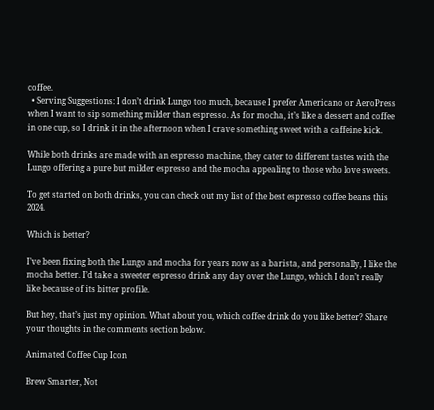coffee.
  • Serving Suggestions: I don’t drink Lungo too much, because I prefer Americano or AeroPress when I want to sip something milder than espresso. As for mocha, it’s like a dessert and coffee in one cup, so I drink it in the afternoon when I crave something sweet with a caffeine kick.

While both drinks are made with an espresso machine, they cater to different tastes with the Lungo offering a pure but milder espresso and the mocha appealing to those who love sweets.

To get started on both drinks, you can check out my list of the best espresso coffee beans this 2024.

Which is better?

I’ve been fixing both the Lungo and mocha for years now as a barista, and personally, I like the mocha better. I’d take a sweeter espresso drink any day over the Lungo, which I don’t really like because of its bitter profile.

But hey, that’s just my opinion. What about you, which coffee drink do you like better? Share your thoughts in the comments section below.

Animated Coffee Cup Icon

Brew Smarter, Not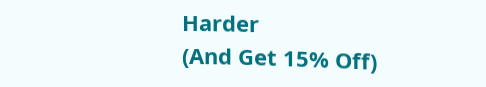Harder
(And Get 15% Off)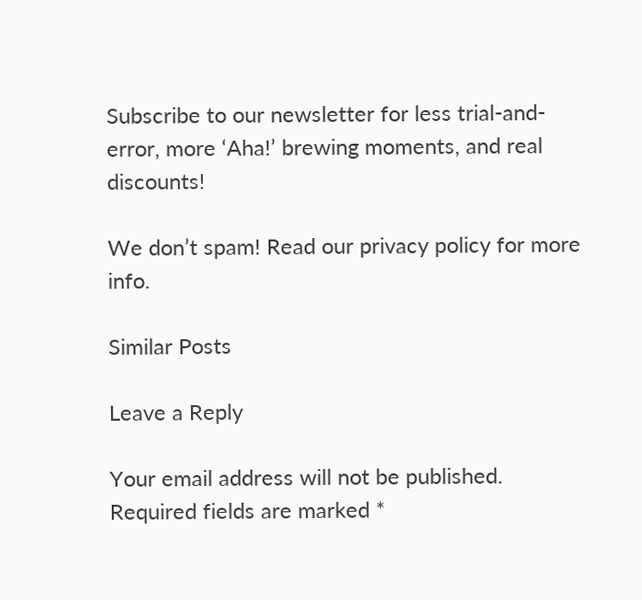Subscribe to our newsletter for less trial-and-error, more ‘Aha!’ brewing moments, and real discounts!

We don’t spam! Read our privacy policy for more info.

Similar Posts

Leave a Reply

Your email address will not be published. Required fields are marked *